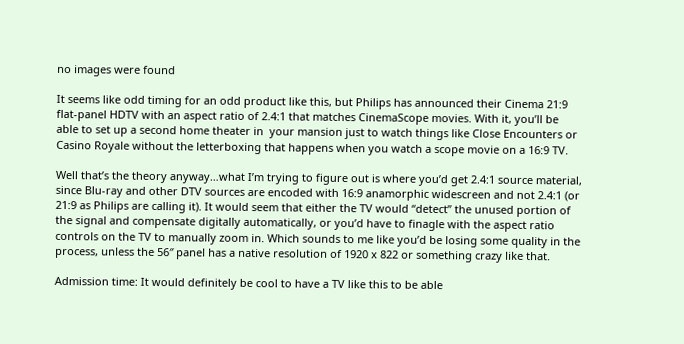no images were found

It seems like odd timing for an odd product like this, but Philips has announced their Cinema 21:9 flat-panel HDTV with an aspect ratio of 2.4:1 that matches CinemaScope movies. With it, you’ll be able to set up a second home theater in  your mansion just to watch things like Close Encounters or Casino Royale without the letterboxing that happens when you watch a scope movie on a 16:9 TV.

Well that’s the theory anyway…what I’m trying to figure out is where you’d get 2.4:1 source material, since Blu-ray and other DTV sources are encoded with 16:9 anamorphic widescreen and not 2.4:1 (or 21:9 as Philips are calling it). It would seem that either the TV would “detect” the unused portion of the signal and compensate digitally automatically, or you’d have to finagle with the aspect ratio controls on the TV to manually zoom in. Which sounds to me like you’d be losing some quality in the process, unless the 56″ panel has a native resolution of 1920 x 822 or something crazy like that.

Admission time: It would definitely be cool to have a TV like this to be able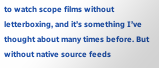to watch scope films without letterboxing, and it’s something I’ve thought about many times before. But without native source feeds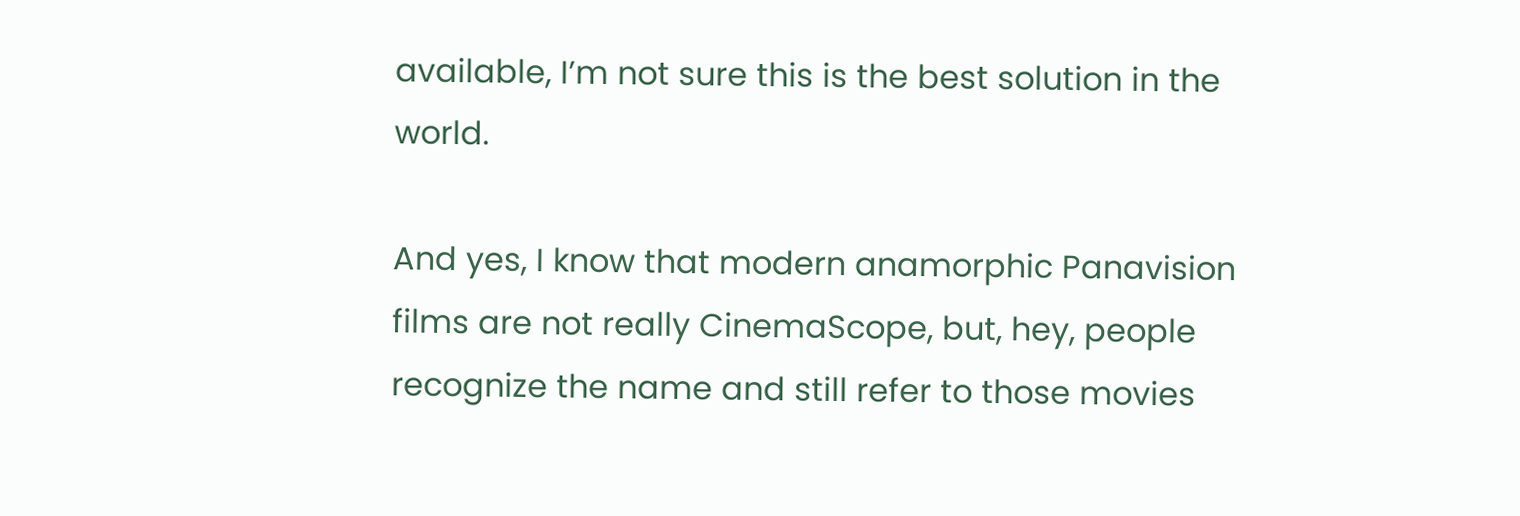available, I’m not sure this is the best solution in the world.

And yes, I know that modern anamorphic Panavision films are not really CinemaScope, but, hey, people recognize the name and still refer to those movies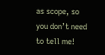as scope, so you don’t need to tell me!